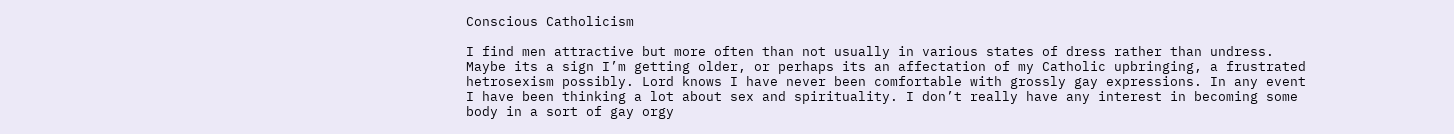Conscious Catholicism

I find men attractive but more often than not usually in various states of dress rather than undress. Maybe its a sign I’m getting older, or perhaps its an affectation of my Catholic upbringing, a frustrated hetrosexism possibly. Lord knows I have never been comfortable with grossly gay expressions. In any event I have been thinking a lot about sex and spirituality. I don’t really have any interest in becoming some body in a sort of gay orgy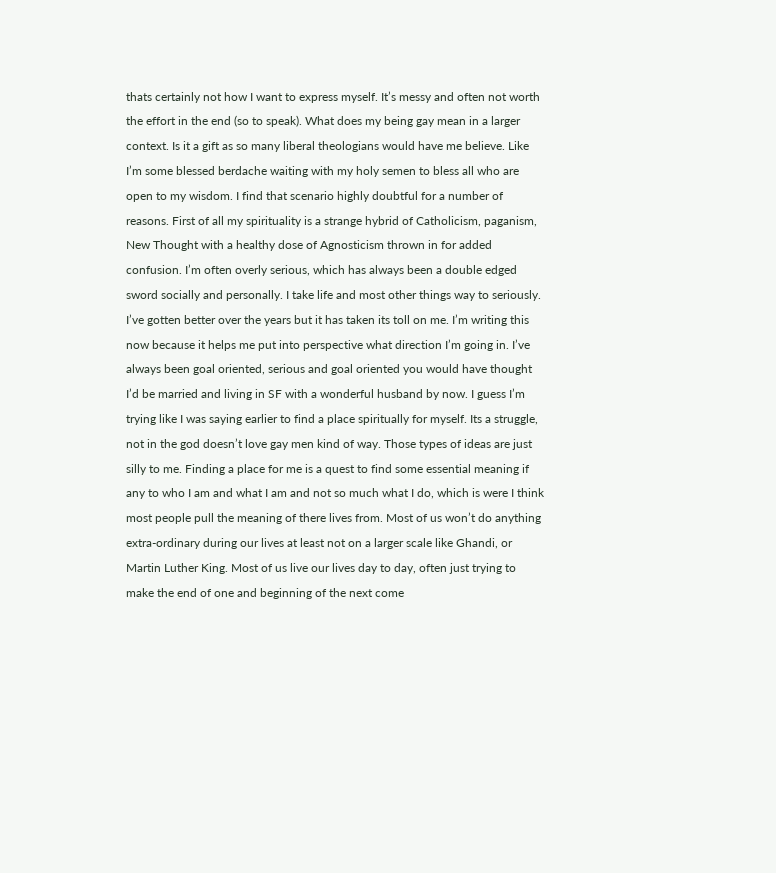thats certainly not how I want to express myself. It’s messy and often not worth the effort in the end (so to speak). What does my being gay mean in a larger context. Is it a gift as so many liberal theologians would have me believe. Like I’m some blessed berdache waiting with my holy semen to bless all who are open to my wisdom. I find that scenario highly doubtful for a number of reasons. First of all my spirituality is a strange hybrid of Catholicism, paganism, New Thought with a healthy dose of Agnosticism thrown in for added confusion. I’m often overly serious, which has always been a double edged sword socially and personally. I take life and most other things way to seriously. I’ve gotten better over the years but it has taken its toll on me. I’m writing this now because it helps me put into perspective what direction I’m going in. I’ve always been goal oriented, serious and goal oriented you would have thought I’d be married and living in SF with a wonderful husband by now. I guess I’m trying like I was saying earlier to find a place spiritually for myself. Its a struggle, not in the god doesn’t love gay men kind of way. Those types of ideas are just silly to me. Finding a place for me is a quest to find some essential meaning if any to who I am and what I am and not so much what I do, which is were I think most people pull the meaning of there lives from. Most of us won’t do anything extra-ordinary during our lives at least not on a larger scale like Ghandi, or Martin Luther King. Most of us live our lives day to day, often just trying to make the end of one and beginning of the next come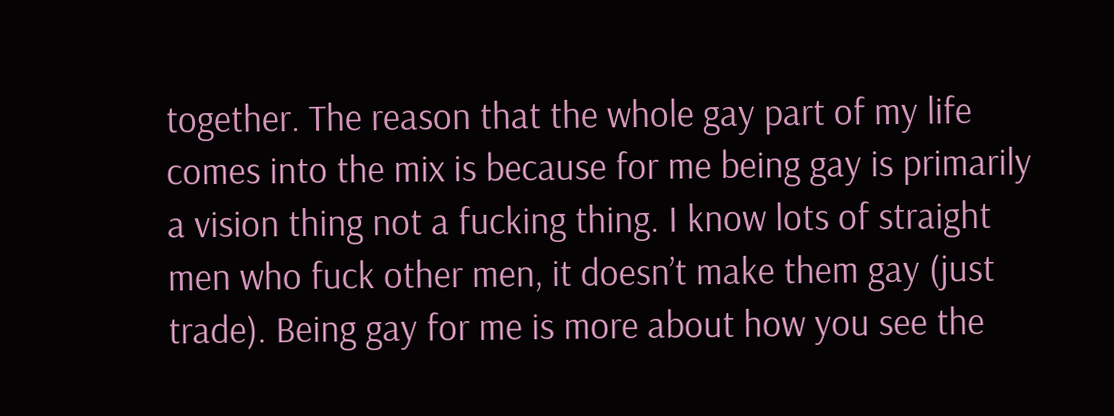together. The reason that the whole gay part of my life comes into the mix is because for me being gay is primarily a vision thing not a fucking thing. I know lots of straight men who fuck other men, it doesn’t make them gay (just trade). Being gay for me is more about how you see the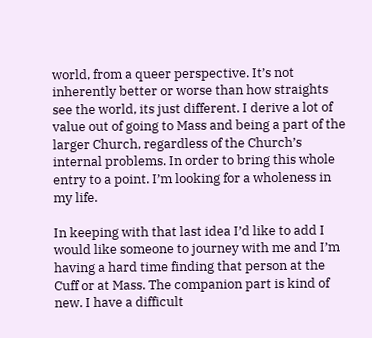world, from a queer perspective. It’s not inherently better or worse than how straights see the world, its just different. I derive a lot of value out of going to Mass and being a part of the larger Church, regardless of the Church’s internal problems. In order to bring this whole entry to a point. I’m looking for a wholeness in my life.

In keeping with that last idea I’d like to add I would like someone to journey with me and I’m having a hard time finding that person at the Cuff or at Mass. The companion part is kind of new. I have a difficult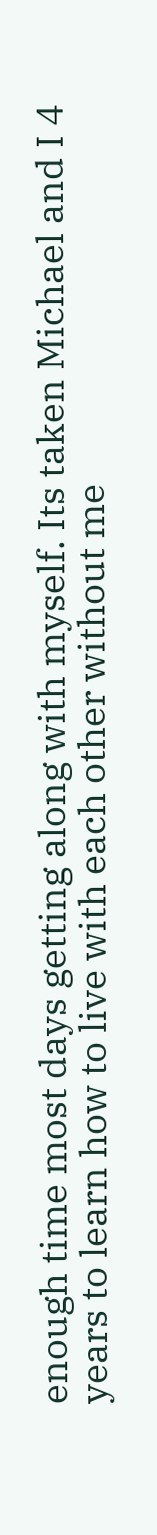enough time most days getting along with myself. Its taken Michael and I 4 years to learn how to live with each other without me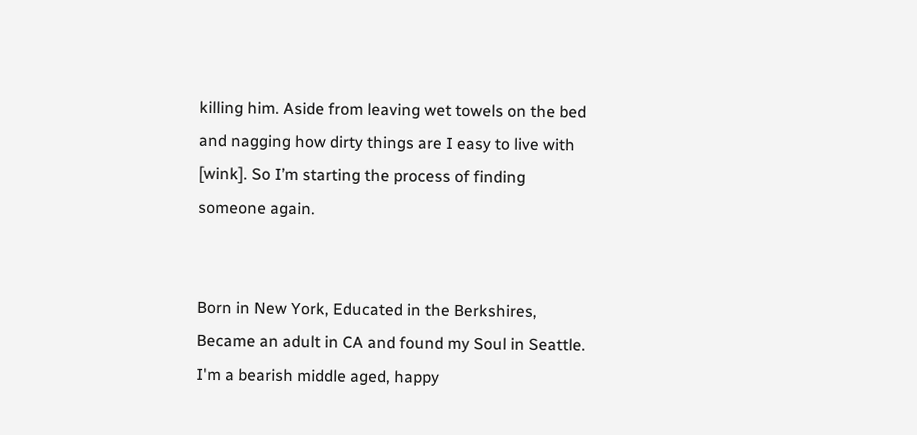killing him. Aside from leaving wet towels on the bed and nagging how dirty things are I easy to live with [wink]. So I’m starting the process of finding someone again.


Born in New York, Educated in the Berkshires, Became an adult in CA and found my Soul in Seattle. I'm a bearish middle aged, happy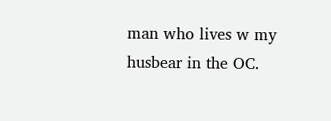man who lives w my husbear in the OC.